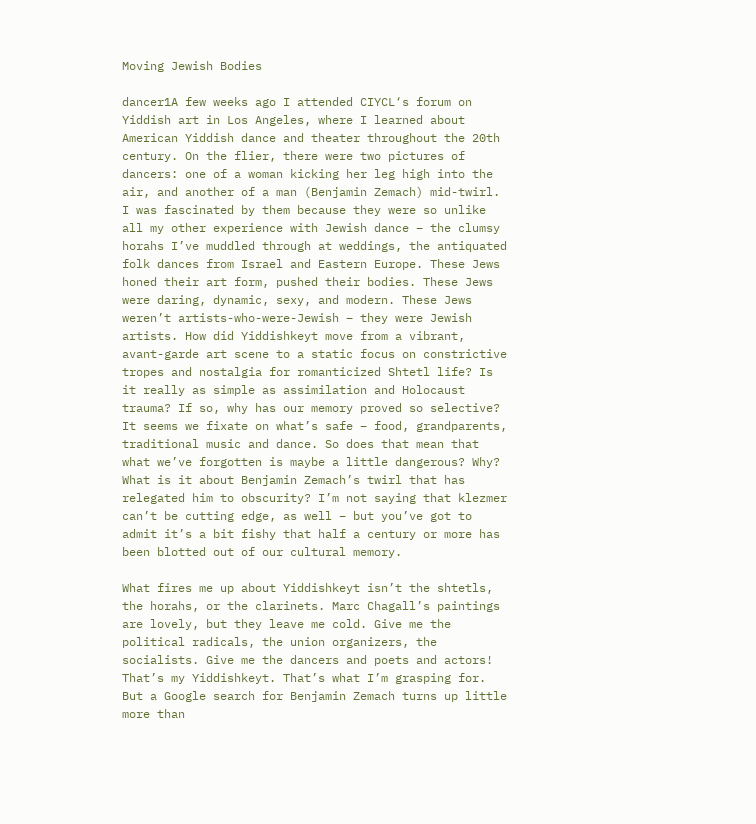Moving Jewish Bodies

dancer1A few weeks ago I attended CIYCL‘s forum on Yiddish art in Los Angeles, where I learned about American Yiddish dance and theater throughout the 20th century. On the flier, there were two pictures of dancers: one of a woman kicking her leg high into the air, and another of a man (Benjamin Zemach) mid-twirl. I was fascinated by them because they were so unlike all my other experience with Jewish dance – the clumsy horahs I’ve muddled through at weddings, the antiquated folk dances from Israel and Eastern Europe. These Jews honed their art form, pushed their bodies. These Jews were daring, dynamic, sexy, and modern. These Jews weren’t artists-who-were-Jewish – they were Jewish artists. How did Yiddishkeyt move from a vibrant, avant-garde art scene to a static focus on constrictive tropes and nostalgia for romanticized Shtetl life? Is it really as simple as assimilation and Holocaust trauma? If so, why has our memory proved so selective? It seems we fixate on what’s safe – food, grandparents, traditional music and dance. So does that mean that what we’ve forgotten is maybe a little dangerous? Why? What is it about Benjamin Zemach’s twirl that has relegated him to obscurity? I’m not saying that klezmer can’t be cutting edge, as well – but you’ve got to admit it’s a bit fishy that half a century or more has been blotted out of our cultural memory.

What fires me up about Yiddishkeyt isn’t the shtetls, the horahs, or the clarinets. Marc Chagall’s paintings are lovely, but they leave me cold. Give me the political radicals, the union organizers, the socialists. Give me the dancers and poets and actors! That’s my Yiddishkeyt. That’s what I’m grasping for. But a Google search for Benjamin Zemach turns up little more than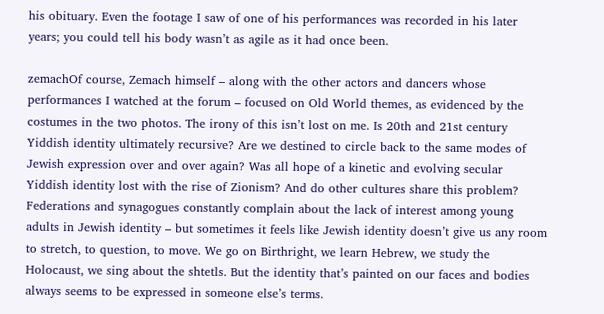his obituary. Even the footage I saw of one of his performances was recorded in his later years; you could tell his body wasn’t as agile as it had once been.

zemachOf course, Zemach himself – along with the other actors and dancers whose performances I watched at the forum – focused on Old World themes, as evidenced by the costumes in the two photos. The irony of this isn’t lost on me. Is 20th and 21st century Yiddish identity ultimately recursive? Are we destined to circle back to the same modes of Jewish expression over and over again? Was all hope of a kinetic and evolving secular Yiddish identity lost with the rise of Zionism? And do other cultures share this problem? Federations and synagogues constantly complain about the lack of interest among young adults in Jewish identity – but sometimes it feels like Jewish identity doesn’t give us any room to stretch, to question, to move. We go on Birthright, we learn Hebrew, we study the Holocaust, we sing about the shtetls. But the identity that’s painted on our faces and bodies always seems to be expressed in someone else’s terms.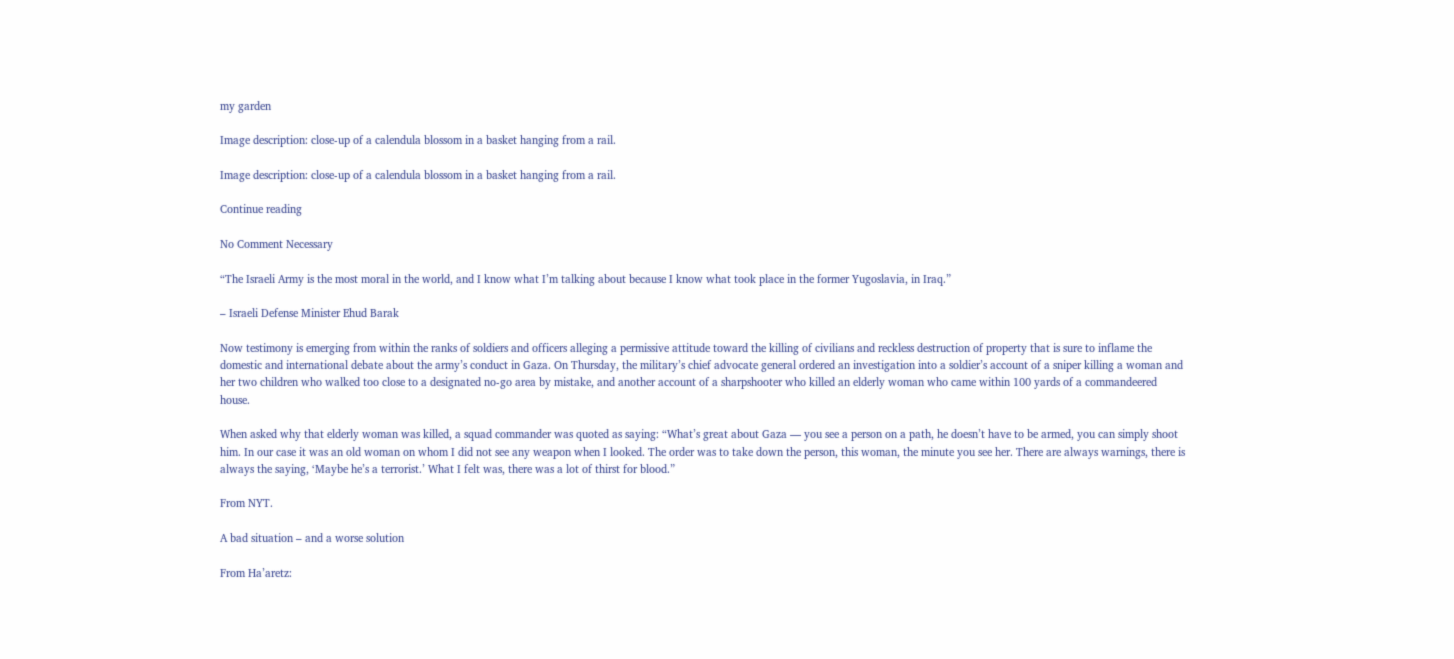my garden

Image description: close-up of a calendula blossom in a basket hanging from a rail.

Image description: close-up of a calendula blossom in a basket hanging from a rail.

Continue reading

No Comment Necessary

“The Israeli Army is the most moral in the world, and I know what I’m talking about because I know what took place in the former Yugoslavia, in Iraq.”

– Israeli Defense Minister Ehud Barak

Now testimony is emerging from within the ranks of soldiers and officers alleging a permissive attitude toward the killing of civilians and reckless destruction of property that is sure to inflame the domestic and international debate about the army’s conduct in Gaza. On Thursday, the military’s chief advocate general ordered an investigation into a soldier’s account of a sniper killing a woman and her two children who walked too close to a designated no-go area by mistake, and another account of a sharpshooter who killed an elderly woman who came within 100 yards of a commandeered house.

When asked why that elderly woman was killed, a squad commander was quoted as saying: “What’s great about Gaza — you see a person on a path, he doesn’t have to be armed, you can simply shoot him. In our case it was an old woman on whom I did not see any weapon when I looked. The order was to take down the person, this woman, the minute you see her. There are always warnings, there is always the saying, ‘Maybe he’s a terrorist.’ What I felt was, there was a lot of thirst for blood.”

From NYT.

A bad situation – and a worse solution

From Ha’aretz: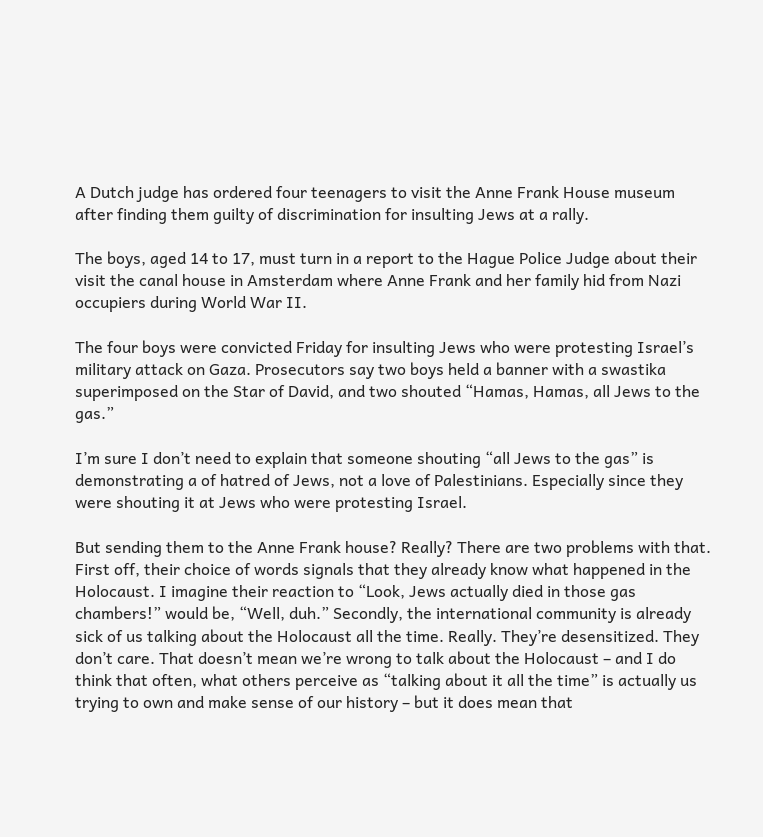A Dutch judge has ordered four teenagers to visit the Anne Frank House museum after finding them guilty of discrimination for insulting Jews at a rally.

The boys, aged 14 to 17, must turn in a report to the Hague Police Judge about their visit the canal house in Amsterdam where Anne Frank and her family hid from Nazi occupiers during World War II.

The four boys were convicted Friday for insulting Jews who were protesting Israel’s military attack on Gaza. Prosecutors say two boys held a banner with a swastika superimposed on the Star of David, and two shouted “Hamas, Hamas, all Jews to the gas.”

I’m sure I don’t need to explain that someone shouting “all Jews to the gas” is demonstrating a of hatred of Jews, not a love of Palestinians. Especially since they were shouting it at Jews who were protesting Israel.

But sending them to the Anne Frank house? Really? There are two problems with that. First off, their choice of words signals that they already know what happened in the Holocaust. I imagine their reaction to “Look, Jews actually died in those gas chambers!” would be, “Well, duh.” Secondly, the international community is already sick of us talking about the Holocaust all the time. Really. They’re desensitized. They don’t care. That doesn’t mean we’re wrong to talk about the Holocaust – and I do think that often, what others perceive as “talking about it all the time” is actually us trying to own and make sense of our history – but it does mean that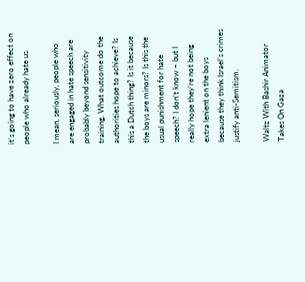it’s going to have zero effect on people who already hate us.

I mean, seriously, people who are engaged in hate speech are probably beyond sensitivity training. What outcome do the authorities hope to achieve? Is this a Dutch thing? Is it because the boys are minors? Is this the usual punishment for hate speech? I don’t know – but I really hope they’re not being extra lenient on the boys because they think Israel’s crimes justify anti-Semitism.

Waltz With Bashir Animator Takes On Gaza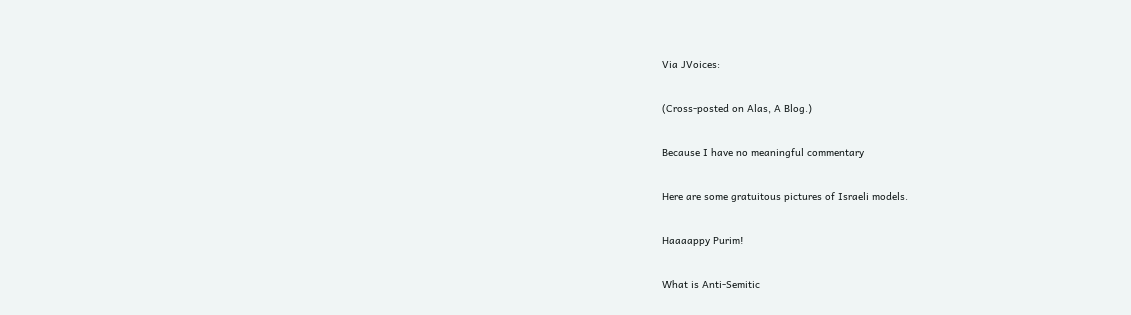Via JVoices:

(Cross-posted on Alas, A Blog.)

Because I have no meaningful commentary

Here are some gratuitous pictures of Israeli models.

Haaaappy Purim!

What is Anti-Semitic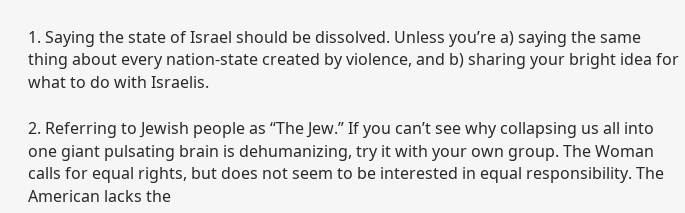1. Saying the state of Israel should be dissolved. Unless you’re a) saying the same thing about every nation-state created by violence, and b) sharing your bright idea for what to do with Israelis.

2. Referring to Jewish people as “The Jew.” If you can’t see why collapsing us all into one giant pulsating brain is dehumanizing, try it with your own group. The Woman calls for equal rights, but does not seem to be interested in equal responsibility. The American lacks the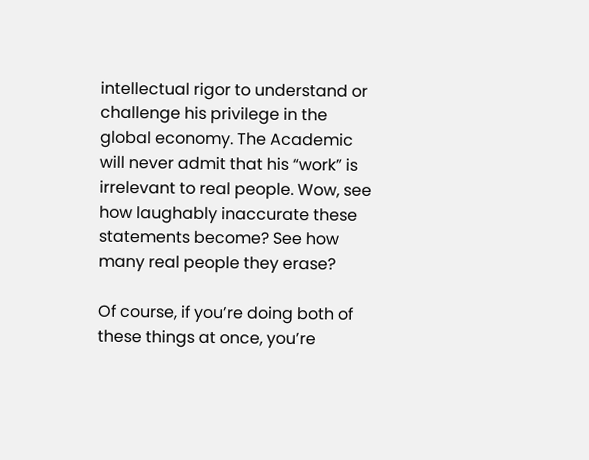intellectual rigor to understand or challenge his privilege in the global economy. The Academic will never admit that his “work” is irrelevant to real people. Wow, see how laughably inaccurate these statements become? See how many real people they erase?

Of course, if you’re doing both of these things at once, you’re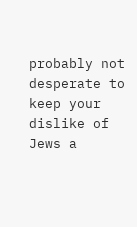probably not desperate to keep your dislike of Jews a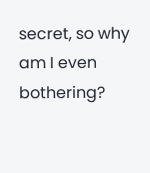secret, so why am I even bothering?